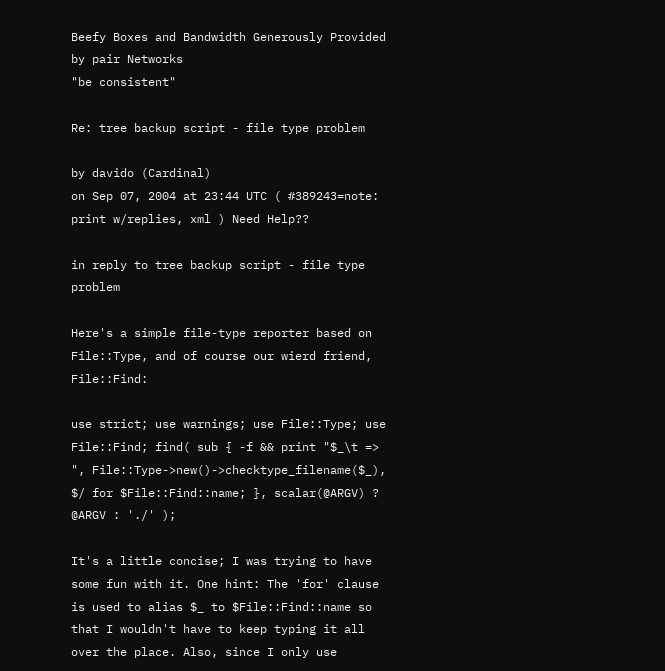Beefy Boxes and Bandwidth Generously Provided by pair Networks
"be consistent"

Re: tree backup script - file type problem

by davido (Cardinal)
on Sep 07, 2004 at 23:44 UTC ( #389243=note: print w/replies, xml ) Need Help??

in reply to tree backup script - file type problem

Here's a simple file-type reporter based on File::Type, and of course our wierd friend, File::Find:

use strict; use warnings; use File::Type; use File::Find; find( sub { -f && print "$_\t => ", File::Type->new()->checktype_filename($_), $/ for $File::Find::name; }, scalar(@ARGV) ? @ARGV : './' );

It's a little concise; I was trying to have some fun with it. One hint: The 'for' clause is used to alias $_ to $File::Find::name so that I wouldn't have to keep typing it all over the place. Also, since I only use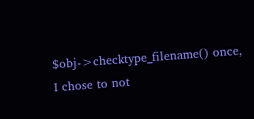$obj->checktype_filename() once, I chose to not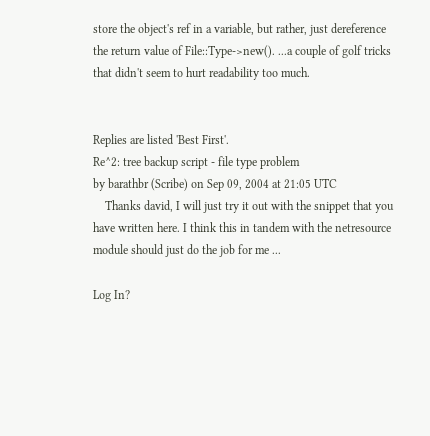store the object's ref in a variable, but rather, just dereference the return value of File::Type->new(). ...a couple of golf tricks that didn't seem to hurt readability too much.


Replies are listed 'Best First'.
Re^2: tree backup script - file type problem
by barathbr (Scribe) on Sep 09, 2004 at 21:05 UTC
    Thanks david, I will just try it out with the snippet that you have written here. I think this in tandem with the netresource module should just do the job for me ...

Log In?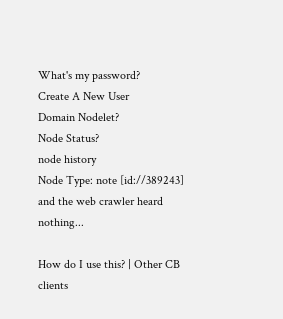What's my password?
Create A New User
Domain Nodelet?
Node Status?
node history
Node Type: note [id://389243]
and the web crawler heard nothing...

How do I use this? | Other CB clients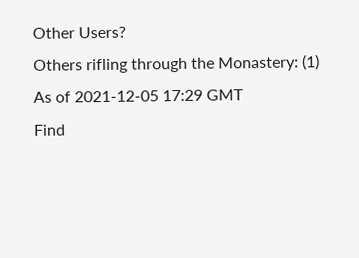Other Users?
Others rifling through the Monastery: (1)
As of 2021-12-05 17:29 GMT
Find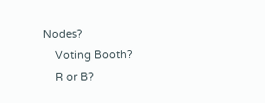Nodes?
    Voting Booth?
    R or B?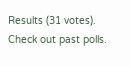Results (31 votes). Check out past polls.